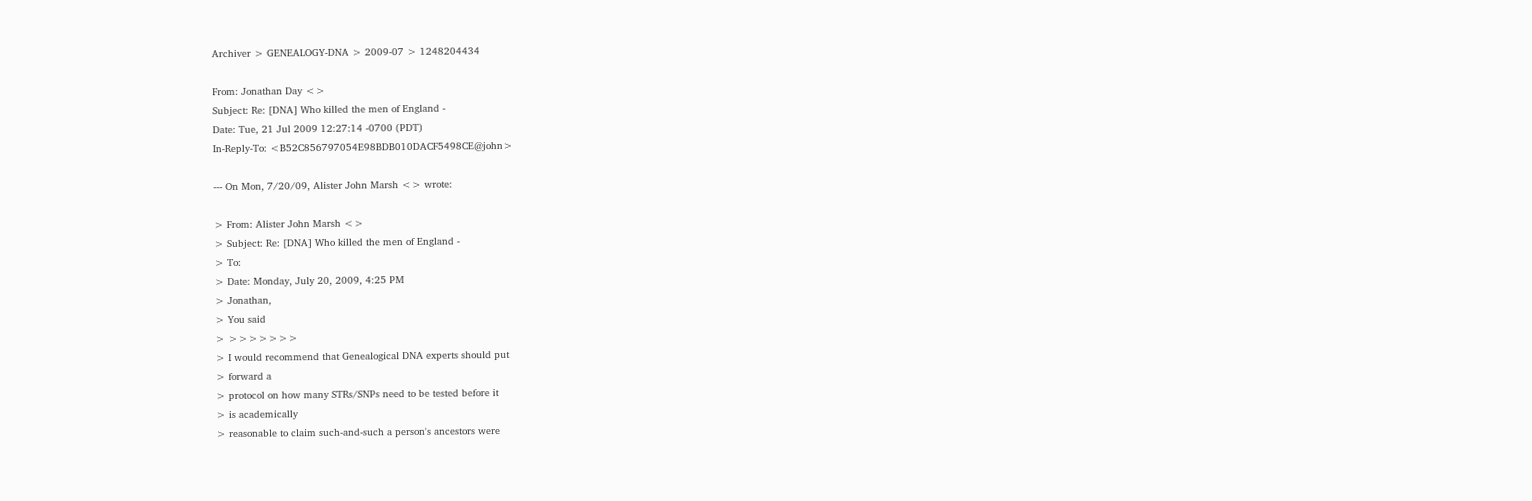Archiver > GENEALOGY-DNA > 2009-07 > 1248204434

From: Jonathan Day <>
Subject: Re: [DNA] Who killed the men of England -
Date: Tue, 21 Jul 2009 12:27:14 -0700 (PDT)
In-Reply-To: <B52C856797054E98BDB010DACF5498CE@john>

--- On Mon, 7/20/09, Alister John Marsh <> wrote:

> From: Alister John Marsh <>
> Subject: Re: [DNA] Who killed the men of England -
> To:
> Date: Monday, July 20, 2009, 4:25 PM
> Jonathan,
> You said
> >>>>>>>
> I would recommend that Genealogical DNA experts should put
> forward a
> protocol on how many STRs/SNPs need to be tested before it
> is academically
> reasonable to claim such-and-such a person's ancestors were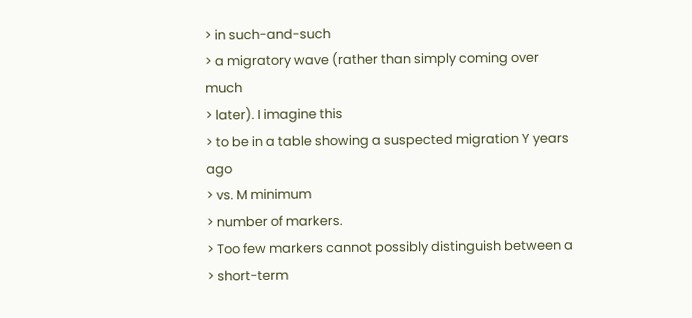> in such-and-such
> a migratory wave (rather than simply coming over much
> later). I imagine this
> to be in a table showing a suspected migration Y years ago
> vs. M minimum
> number of markers.
> Too few markers cannot possibly distinguish between a
> short-term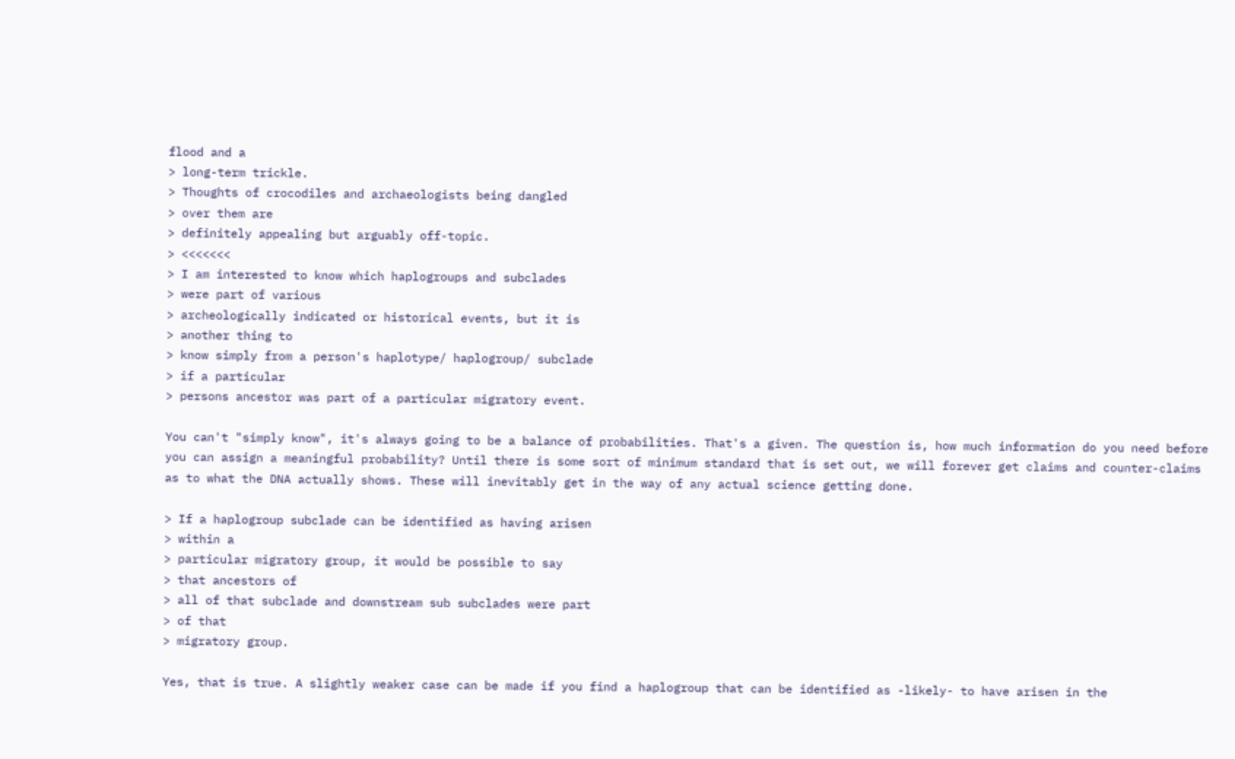flood and a
> long-term trickle.
> Thoughts of crocodiles and archaeologists being dangled
> over them are
> definitely appealing but arguably off-topic.
> <<<<<<<
> I am interested to know which haplogroups and subclades
> were part of various
> archeologically indicated or historical events, but it is
> another thing to
> know simply from a person's haplotype/ haplogroup/ subclade
> if a particular
> persons ancestor was part of a particular migratory event.

You can't "simply know", it's always going to be a balance of probabilities. That's a given. The question is, how much information do you need before you can assign a meaningful probability? Until there is some sort of minimum standard that is set out, we will forever get claims and counter-claims as to what the DNA actually shows. These will inevitably get in the way of any actual science getting done.

> If a haplogroup subclade can be identified as having arisen
> within a
> particular migratory group, it would be possible to say
> that ancestors of
> all of that subclade and downstream sub subclades were part
> of that
> migratory group.

Yes, that is true. A slightly weaker case can be made if you find a haplogroup that can be identified as -likely- to have arisen in the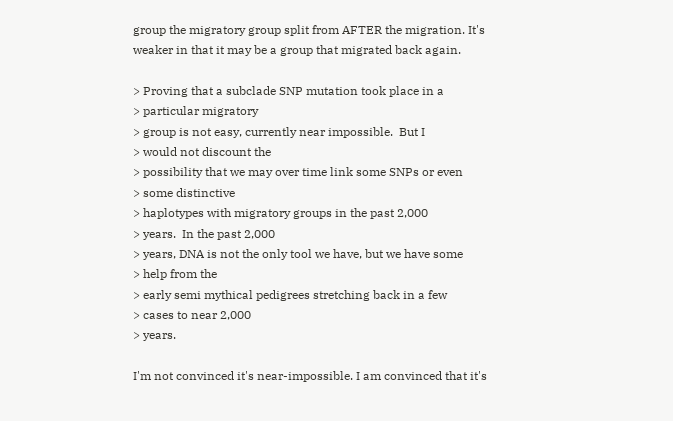group the migratory group split from AFTER the migration. It's weaker in that it may be a group that migrated back again.

> Proving that a subclade SNP mutation took place in a
> particular migratory
> group is not easy, currently near impossible.  But I
> would not discount the
> possibility that we may over time link some SNPs or even
> some distinctive
> haplotypes with migratory groups in the past 2,000
> years.  In the past 2,000
> years, DNA is not the only tool we have, but we have some
> help from the
> early semi mythical pedigrees stretching back in a few
> cases to near 2,000
> years.

I'm not convinced it's near-impossible. I am convinced that it's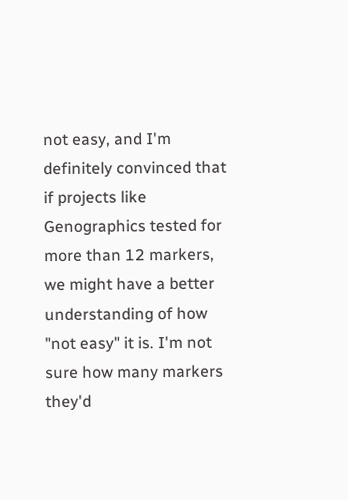not easy, and I'm definitely convinced that if projects like Genographics tested for more than 12 markers, we might have a better understanding of how "not easy" it is. I'm not sure how many markers they'd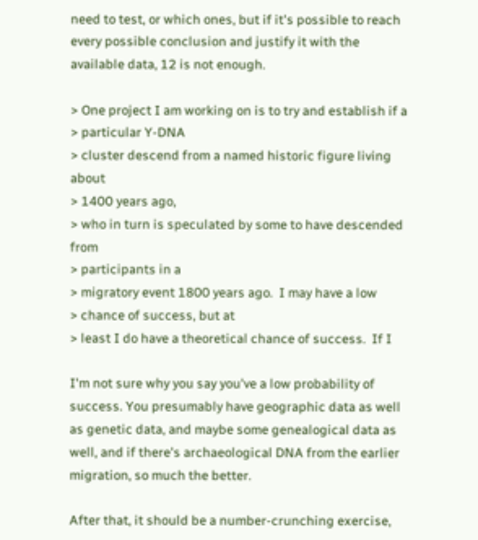need to test, or which ones, but if it's possible to reach every possible conclusion and justify it with the available data, 12 is not enough.

> One project I am working on is to try and establish if a
> particular Y-DNA
> cluster descend from a named historic figure living about
> 1400 years ago,
> who in turn is speculated by some to have descended from
> participants in a
> migratory event 1800 years ago.  I may have a low
> chance of success, but at
> least I do have a theoretical chance of success.  If I

I'm not sure why you say you've a low probability of success. You presumably have geographic data as well as genetic data, and maybe some genealogical data as well, and if there's archaeological DNA from the earlier migration, so much the better.

After that, it should be a number-crunching exercise,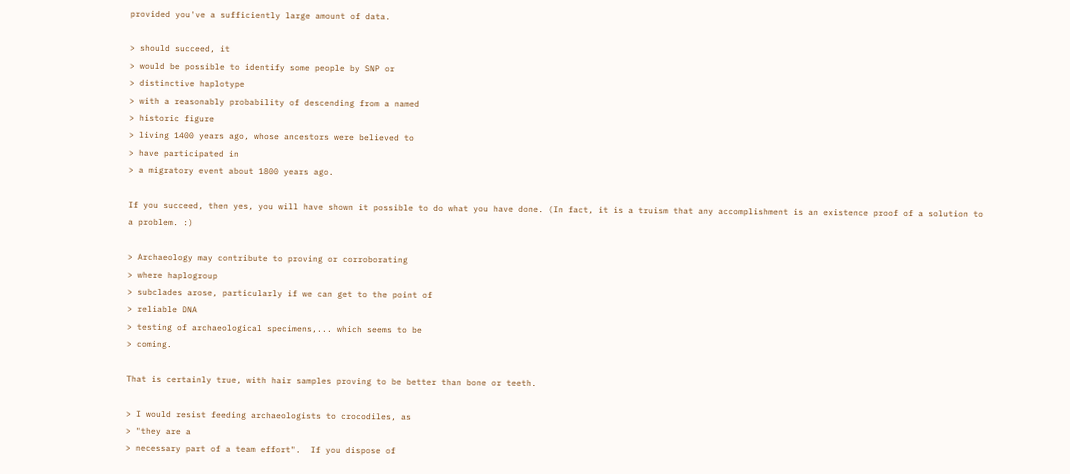provided you've a sufficiently large amount of data.

> should succeed, it
> would be possible to identify some people by SNP or
> distinctive haplotype
> with a reasonably probability of descending from a named
> historic figure
> living 1400 years ago, whose ancestors were believed to
> have participated in
> a migratory event about 1800 years ago.

If you succeed, then yes, you will have shown it possible to do what you have done. (In fact, it is a truism that any accomplishment is an existence proof of a solution to a problem. :)

> Archaeology may contribute to proving or corroborating
> where haplogroup
> subclades arose, particularly if we can get to the point of
> reliable DNA
> testing of archaeological specimens,... which seems to be
> coming.

That is certainly true, with hair samples proving to be better than bone or teeth.

> I would resist feeding archaeologists to crocodiles, as
> "they are a
> necessary part of a team effort".  If you dispose of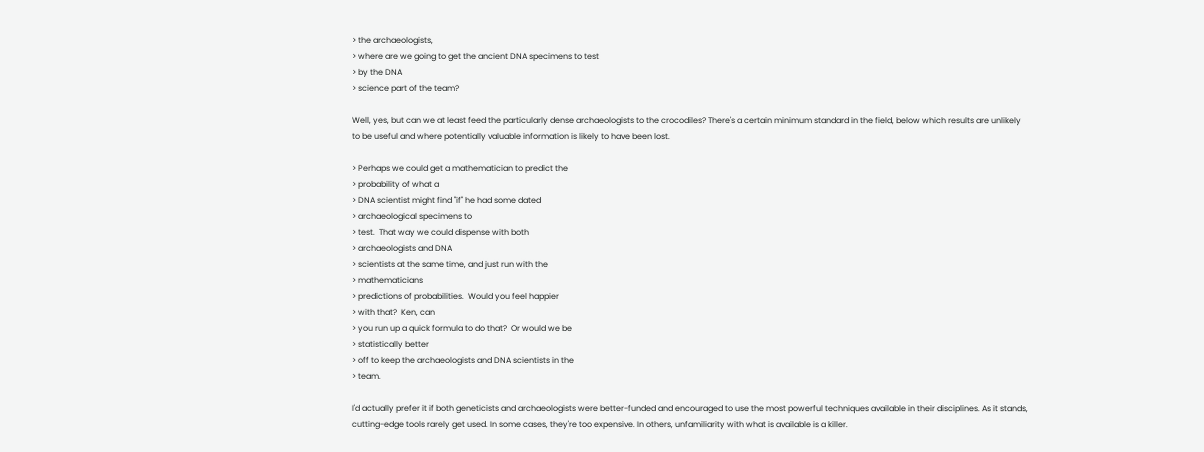> the archaeologists,
> where are we going to get the ancient DNA specimens to test
> by the DNA
> science part of the team?

Well, yes, but can we at least feed the particularly dense archaeologists to the crocodiles? There's a certain minimum standard in the field, below which results are unlikely to be useful and where potentially valuable information is likely to have been lost.

> Perhaps we could get a mathematician to predict the
> probability of what a
> DNA scientist might find "if" he had some dated
> archaeological specimens to
> test.  That way we could dispense with both
> archaeologists and DNA
> scientists at the same time, and just run with the
> mathematicians
> predictions of probabilities.  Would you feel happier
> with that?  Ken, can
> you run up a quick formula to do that?  Or would we be
> statistically better
> off to keep the archaeologists and DNA scientists in the
> team.

I'd actually prefer it if both geneticists and archaeologists were better-funded and encouraged to use the most powerful techniques available in their disciplines. As it stands, cutting-edge tools rarely get used. In some cases, they're too expensive. In others, unfamiliarity with what is available is a killer.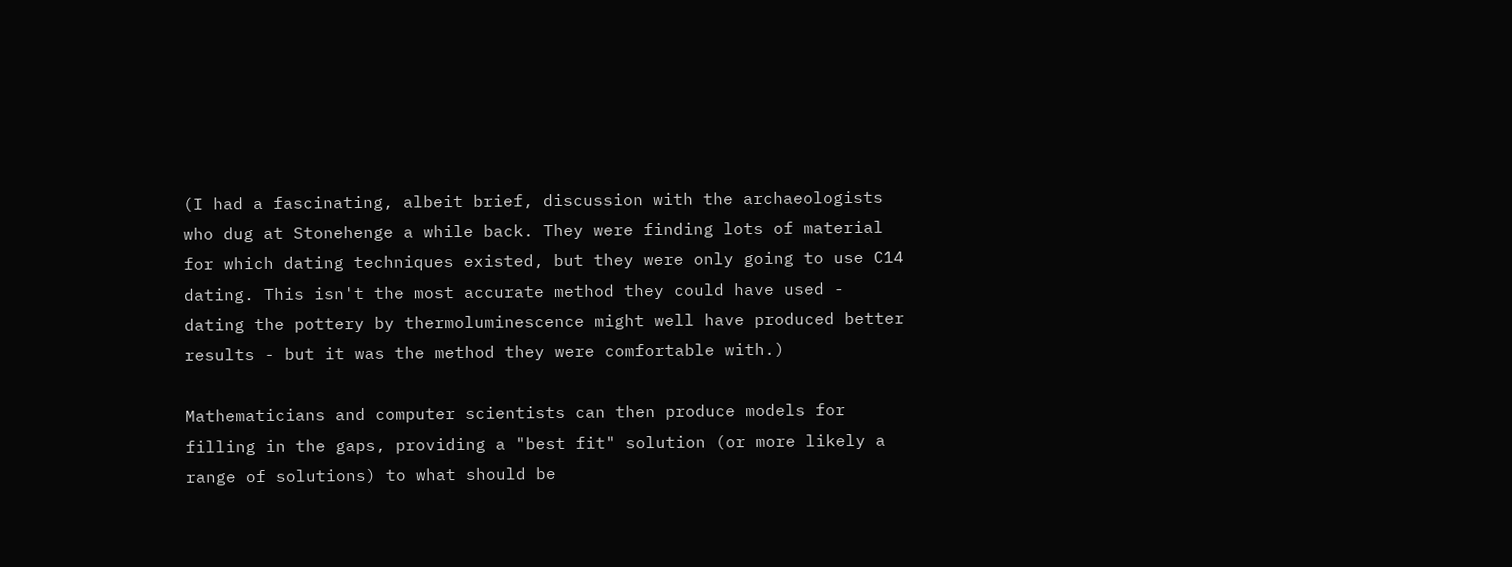(I had a fascinating, albeit brief, discussion with the archaeologists who dug at Stonehenge a while back. They were finding lots of material for which dating techniques existed, but they were only going to use C14 dating. This isn't the most accurate method they could have used - dating the pottery by thermoluminescence might well have produced better results - but it was the method they were comfortable with.)

Mathematicians and computer scientists can then produce models for filling in the gaps, providing a "best fit" solution (or more likely a range of solutions) to what should be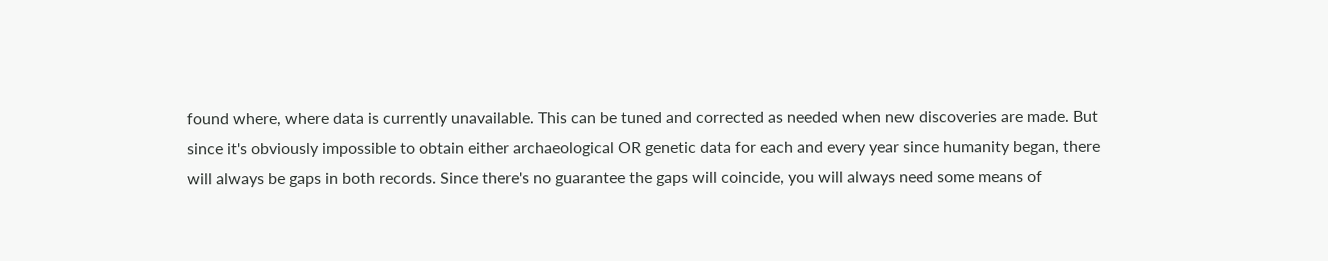found where, where data is currently unavailable. This can be tuned and corrected as needed when new discoveries are made. But since it's obviously impossible to obtain either archaeological OR genetic data for each and every year since humanity began, there will always be gaps in both records. Since there's no guarantee the gaps will coincide, you will always need some means of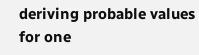deriving probable values for one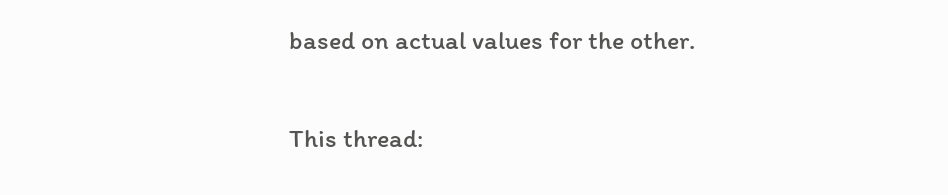based on actual values for the other.

This thread: